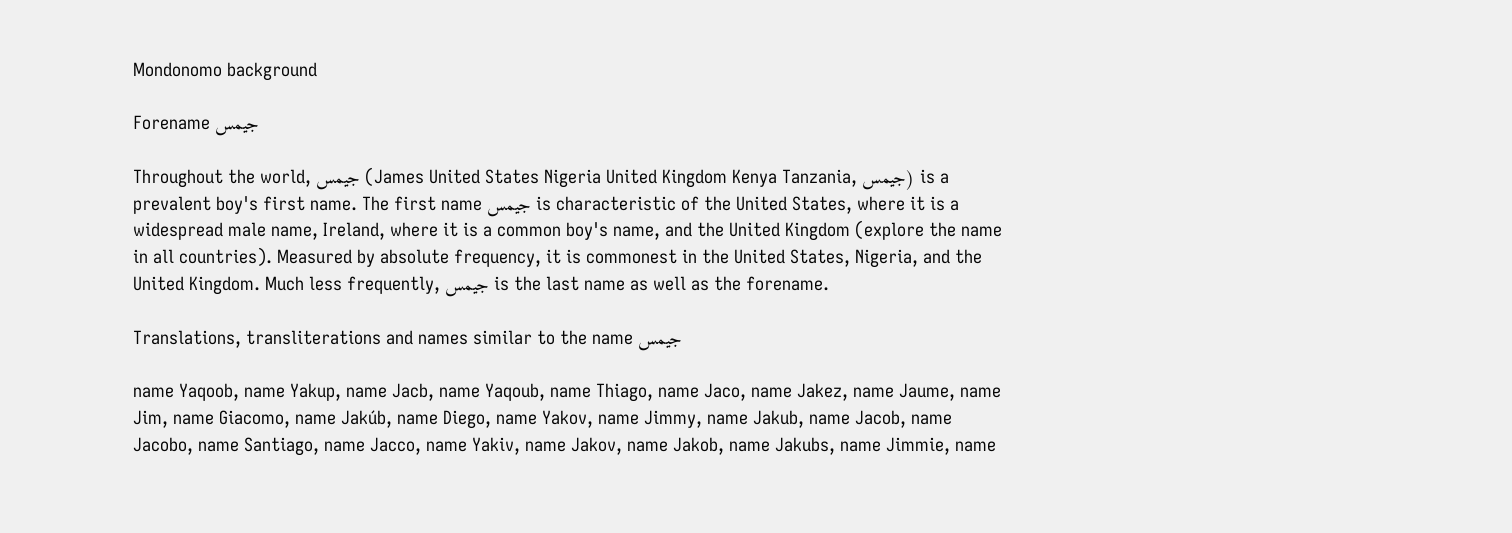Mondonomo background

Forename جیمس

Throughout the world, جیمس (James United States Nigeria United Kingdom Kenya Tanzania, جیمس) is a prevalent boy's first name. The first name جیمس is characteristic of the United States, where it is a widespread male name, Ireland, where it is a common boy's name, and the United Kingdom (explore the name in all countries). Measured by absolute frequency, it is commonest in the United States, Nigeria, and the United Kingdom. Much less frequently, جیمس is the last name as well as the forename.

Translations, transliterations and names similar to the name جیمس

name Yaqoob, name Yakup, name Jacb, name Yaqoub, name Thiago, name Jaco, name Jakez, name Jaume, name Jim, name Giacomo, name Jakúb, name Diego, name Yakov, name Jimmy, name Jakub, name Jacob, name Jacobo, name Santiago, name Jacco, name Yakiv, name Jakov, name Jakob, name Jakubs, name Jimmie, name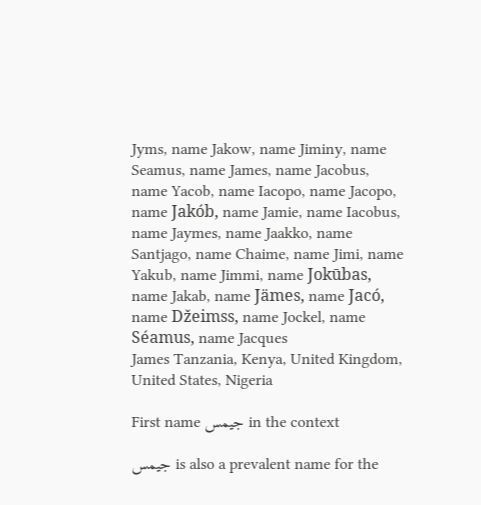Jyms, name Jakow, name Jiminy, name Seamus, name James, name Jacobus, name Yacob, name Iacopo, name Jacopo, name Jakób, name Jamie, name Iacobus, name Jaymes, name Jaakko, name Santjago, name Chaime, name Jimi, name Yakub, name Jimmi, name Jokūbas, name Jakab, name Jämes, name Jacó, name Džeimss, name Jockel, name Séamus, name Jacques
James Tanzania, Kenya, United Kingdom, United States, Nigeria

First name جیمس in the context

جیمس is also a prevalent name for the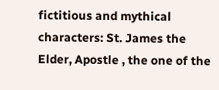fictitious and mythical characters: St. James the Elder, Apostle , the one of the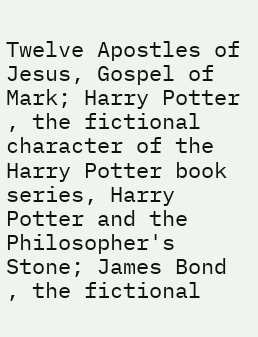Twelve Apostles of Jesus, Gospel of Mark; Harry Potter , the fictional character of the Harry Potter book series, Harry Potter and the Philosopher's Stone; James Bond , the fictional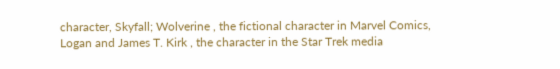character, Skyfall; Wolverine , the fictional character in Marvel Comics, Logan and James T. Kirk , the character in the Star Trek media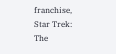franchise, Star Trek: The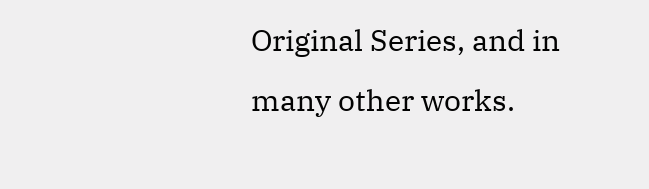Original Series, and in many other works.